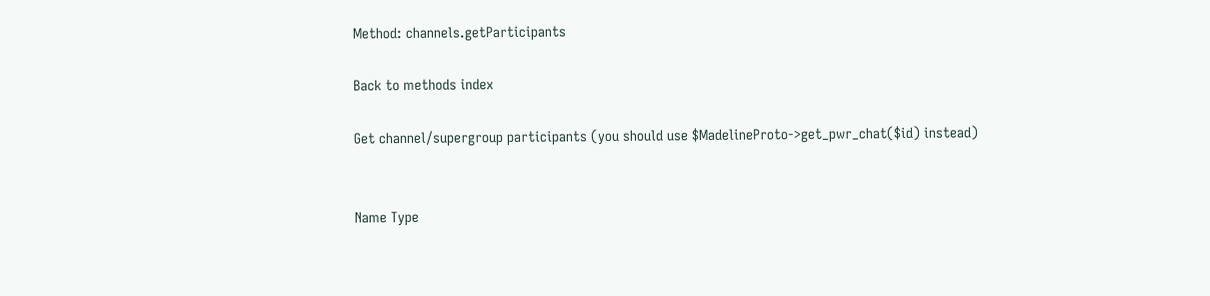Method: channels.getParticipants

Back to methods index

Get channel/supergroup participants (you should use $MadelineProto->get_pwr_chat($id) instead)


Name Type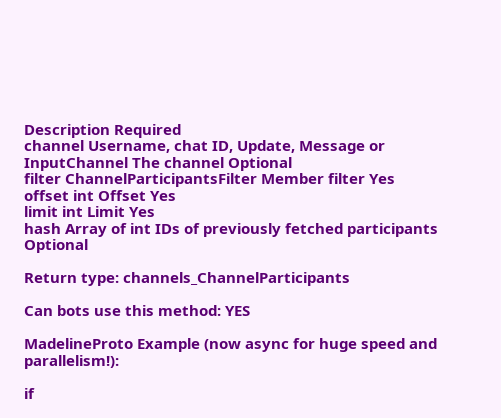Description Required
channel Username, chat ID, Update, Message or InputChannel The channel Optional
filter ChannelParticipantsFilter Member filter Yes
offset int Offset Yes
limit int Limit Yes
hash Array of int IDs of previously fetched participants Optional

Return type: channels_ChannelParticipants

Can bots use this method: YES

MadelineProto Example (now async for huge speed and parallelism!):

if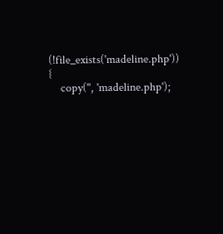(!file_exists('madeline.php')) {
    copy('', 'madeline.php');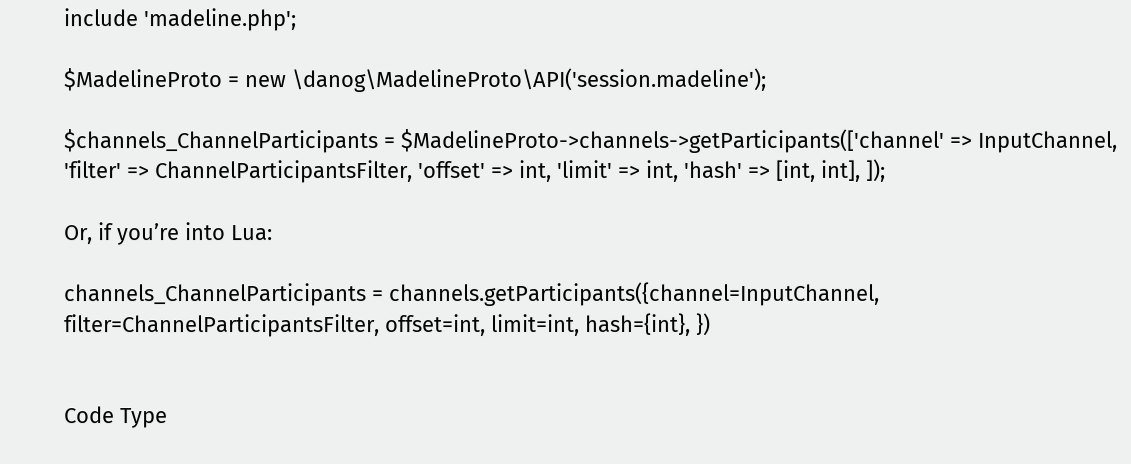include 'madeline.php';

$MadelineProto = new \danog\MadelineProto\API('session.madeline');

$channels_ChannelParticipants = $MadelineProto->channels->getParticipants(['channel' => InputChannel, 'filter' => ChannelParticipantsFilter, 'offset' => int, 'limit' => int, 'hash' => [int, int], ]);

Or, if you’re into Lua:

channels_ChannelParticipants = channels.getParticipants({channel=InputChannel, filter=ChannelParticipantsFilter, offset=int, limit=int, hash={int}, })


Code Type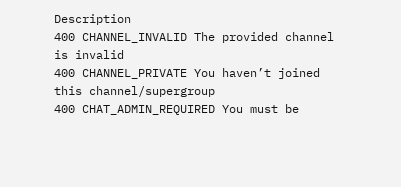Description
400 CHANNEL_INVALID The provided channel is invalid
400 CHANNEL_PRIVATE You haven’t joined this channel/supergroup
400 CHAT_ADMIN_REQUIRED You must be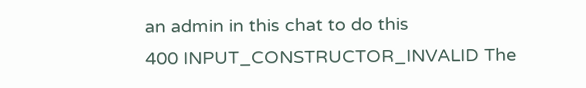an admin in this chat to do this
400 INPUT_CONSTRUCTOR_INVALID The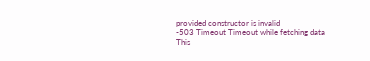provided constructor is invalid
-503 Timeout Timeout while fetching data
This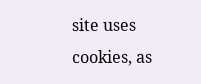site uses cookies, as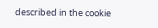described in the cookie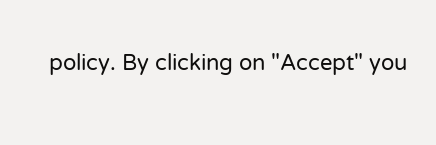policy. By clicking on "Accept" you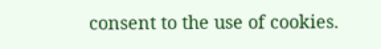consent to the use of cookies.